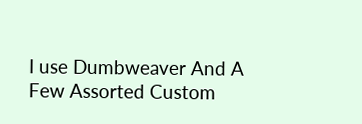I use Dumbweaver And A Few Assorted Custom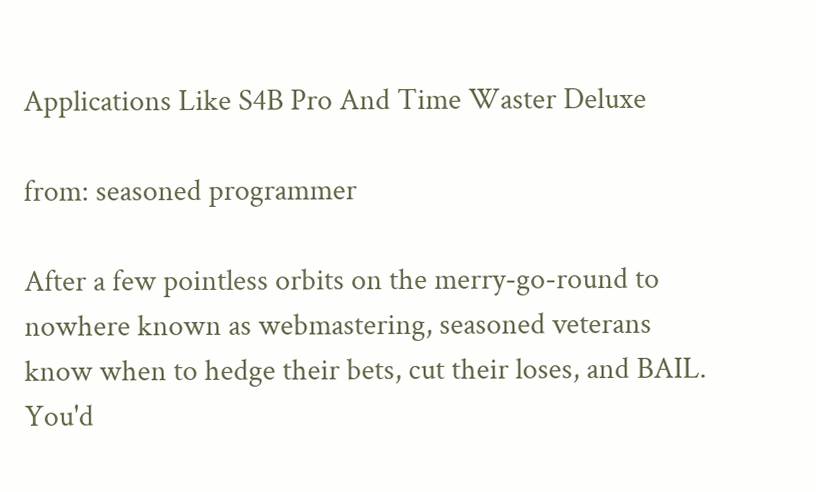Applications Like S4B Pro And Time Waster Deluxe

from: seasoned programmer

After a few pointless orbits on the merry-go-round to nowhere known as webmastering, seasoned veterans know when to hedge their bets, cut their loses, and BAIL. You'd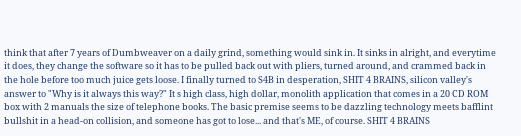think that after 7 years of Dumbweaver on a daily grind, something would sink in. It sinks in alright, and everytime it does, they change the software so it has to be pulled back out with pliers, turned around, and crammed back in the hole before too much juice gets loose. I finally turned to S4B in desperation, SHIT 4 BRAINS, silicon valley's answer to "Why is it always this way?" It s high class, high dollar, monolith application that comes in a 20 CD ROM box with 2 manuals the size of telephone books. The basic premise seems to be dazzling technology meets bafflint bullshit in a head-on collision, and someone has got to lose... and that's ME, of course. SHIT 4 BRAINS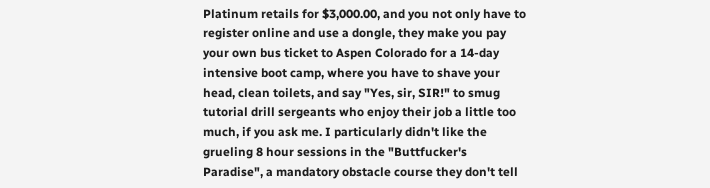Platinum retails for $3,000.00, and you not only have to register online and use a dongle, they make you pay your own bus ticket to Aspen Colorado for a 14-day intensive boot camp, where you have to shave your head, clean toilets, and say "Yes, sir, SIR!" to smug tutorial drill sergeants who enjoy their job a little too much, if you ask me. I particularly didn't like the grueling 8 hour sessions in the "Buttfucker's Paradise", a mandatory obstacle course they don't tell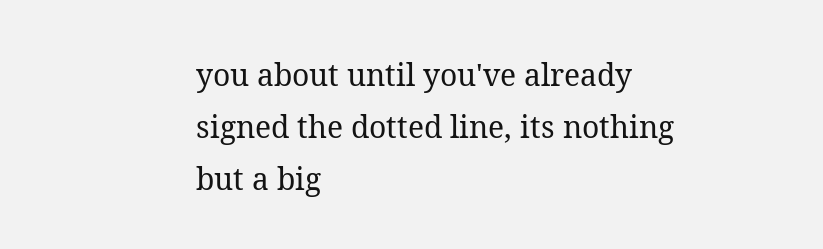you about until you've already signed the dotted line, its nothing but a big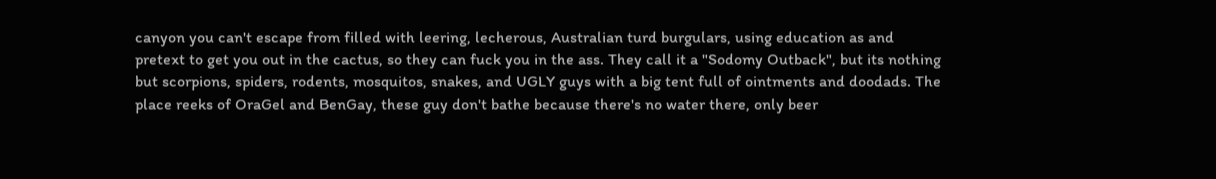canyon you can't escape from filled with leering, lecherous, Australian turd burgulars, using education as and pretext to get you out in the cactus, so they can fuck you in the ass. They call it a "Sodomy Outback", but its nothing but scorpions, spiders, rodents, mosquitos, snakes, and UGLY guys with a big tent full of ointments and doodads. The place reeks of OraGel and BenGay, these guy don't bathe because there's no water there, only beer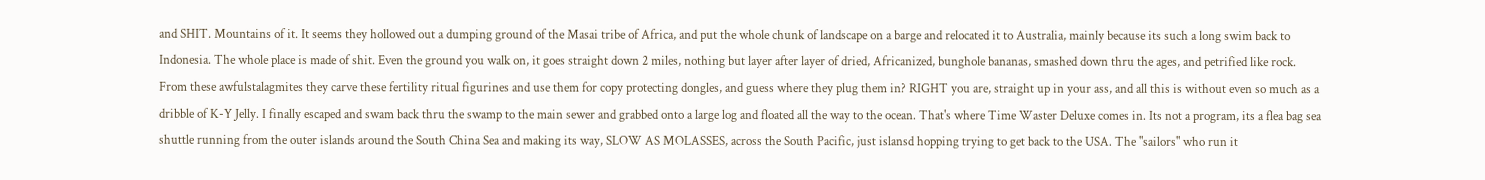and SHIT. Mountains of it. It seems they hollowed out a dumping ground of the Masai tribe of Africa, and put the whole chunk of landscape on a barge and relocated it to Australia, mainly because its such a long swim back to Indonesia. The whole place is made of shit. Even the ground you walk on, it goes straight down 2 miles, nothing but layer after layer of dried, Africanized, bunghole bananas, smashed down thru the ages, and petrified like rock. From these awfulstalagmites they carve these fertility ritual figurines and use them for copy protecting dongles, and guess where they plug them in? RIGHT you are, straight up in your ass, and all this is without even so much as a dribble of K-Y Jelly. I finally escaped and swam back thru the swamp to the main sewer and grabbed onto a large log and floated all the way to the ocean. That's where Time Waster Deluxe comes in. Its not a program, its a flea bag sea shuttle running from the outer islands around the South China Sea and making its way, SLOW AS MOLASSES, across the South Pacific, just islansd hopping trying to get back to the USA. The "sailors" who run it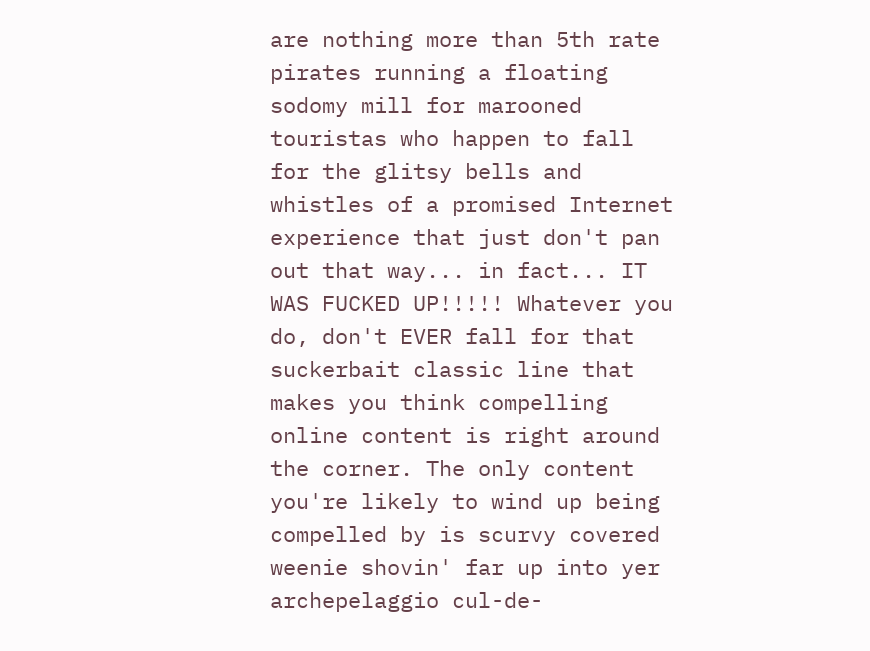are nothing more than 5th rate pirates running a floating sodomy mill for marooned touristas who happen to fall for the glitsy bells and whistles of a promised Internet experience that just don't pan out that way... in fact... IT WAS FUCKED UP!!!!! Whatever you do, don't EVER fall for that suckerbait classic line that makes you think compelling online content is right around the corner. The only content you're likely to wind up being compelled by is scurvy covered weenie shovin' far up into yer archepelaggio cul-de-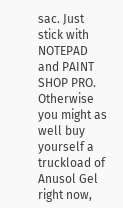sac. Just stick with NOTEPAD and PAINT SHOP PRO. Otherwise you might as well buy yourself a truckload of Anusol Gel right now,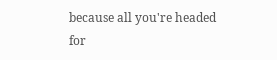because all you're headed for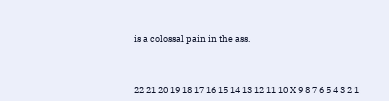is a colossal pain in the ass.



22 21 20 19 18 17 16 15 14 13 12 11 10 X 9 8 7 6 5 4 3 2 1